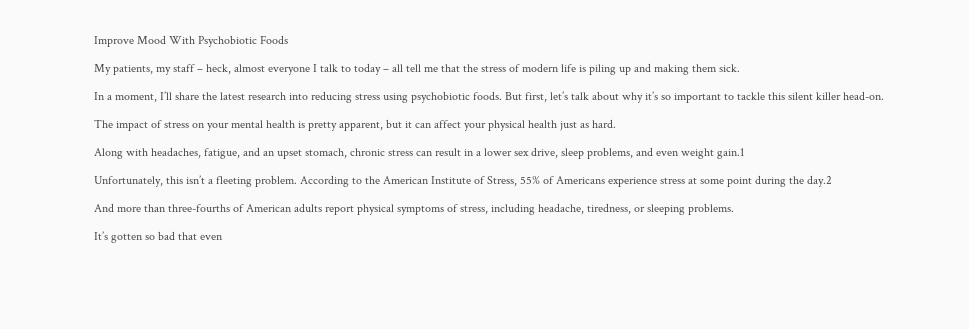Improve Mood With Psychobiotic Foods

My patients, my staff – heck, almost everyone I talk to today – all tell me that the stress of modern life is piling up and making them sick.

In a moment, I’ll share the latest research into reducing stress using psychobiotic foods. But first, let’s talk about why it’s so important to tackle this silent killer head-on.

The impact of stress on your mental health is pretty apparent, but it can affect your physical health just as hard.

Along with headaches, fatigue, and an upset stomach, chronic stress can result in a lower sex drive, sleep problems, and even weight gain.1

Unfortunately, this isn’t a fleeting problem. According to the American Institute of Stress, 55% of Americans experience stress at some point during the day.2

And more than three-fourths of American adults report physical symptoms of stress, including headache, tiredness, or sleeping problems.

It’s gotten so bad that even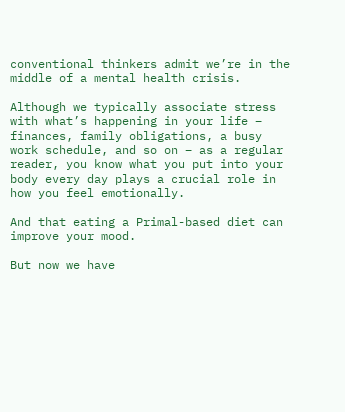conventional thinkers admit we’re in the middle of a mental health crisis.

Although we typically associate stress with what’s happening in your life – finances, family obligations, a busy work schedule, and so on – as a regular reader, you know what you put into your body every day plays a crucial role in how you feel emotionally.

And that eating a Primal-based diet can improve your mood.

But now we have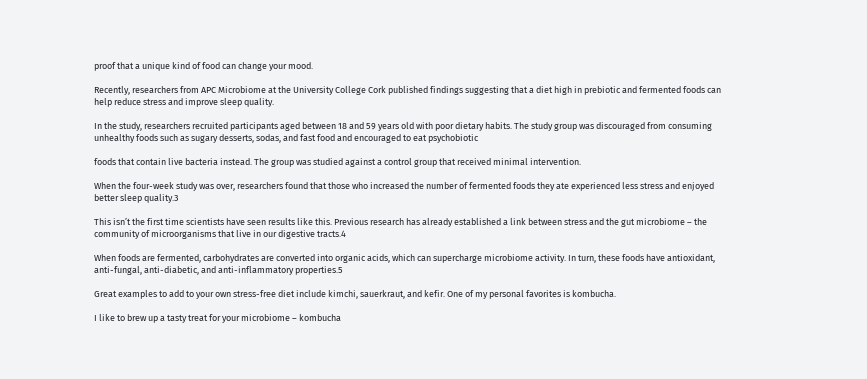proof that a unique kind of food can change your mood.

Recently, researchers from APC Microbiome at the University College Cork published findings suggesting that a diet high in prebiotic and fermented foods can help reduce stress and improve sleep quality.

In the study, researchers recruited participants aged between 18 and 59 years old with poor dietary habits. The study group was discouraged from consuming unhealthy foods such as sugary desserts, sodas, and fast food and encouraged to eat psychobiotic

foods that contain live bacteria instead. The group was studied against a control group that received minimal intervention.

When the four-week study was over, researchers found that those who increased the number of fermented foods they ate experienced less stress and enjoyed better sleep quality.3

This isn’t the first time scientists have seen results like this. Previous research has already established a link between stress and the gut microbiome – the community of microorganisms that live in our digestive tracts.4

When foods are fermented, carbohydrates are converted into organic acids, which can supercharge microbiome activity. In turn, these foods have antioxidant, anti-fungal, anti-diabetic, and anti-inflammatory properties.5

Great examples to add to your own stress-free diet include kimchi, sauerkraut, and kefir. One of my personal favorites is kombucha.

I like to brew up a tasty treat for your microbiome – kombucha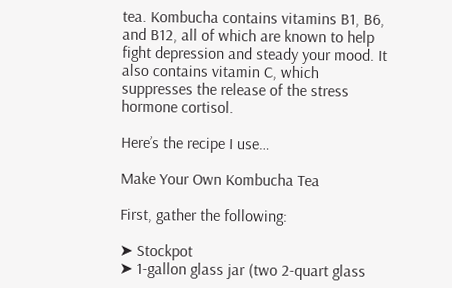tea. Kombucha contains vitamins B1, B6, and B12, all of which are known to help fight depression and steady your mood. It also contains vitamin C, which suppresses the release of the stress hormone cortisol.

Here’s the recipe I use…

Make Your Own Kombucha Tea

First, gather the following:

➤ Stockpot
➤ 1-gallon glass jar (two 2-quart glass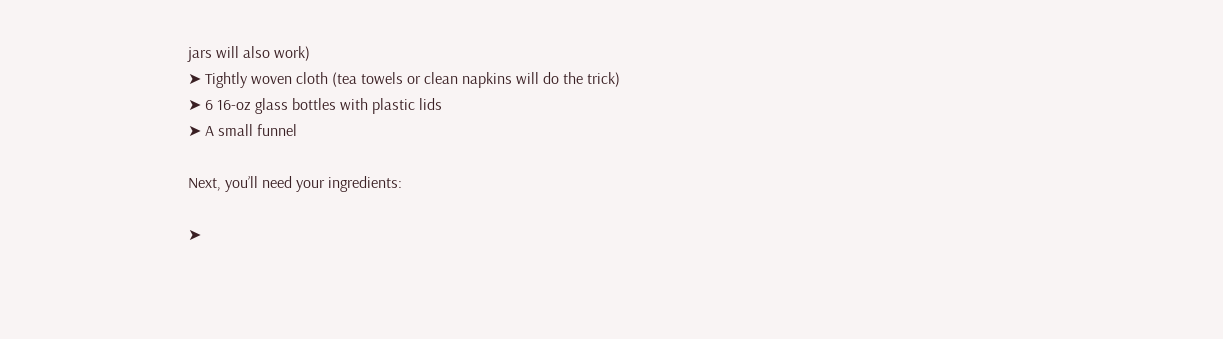jars will also work)
➤ Tightly woven cloth (tea towels or clean napkins will do the trick)
➤ 6 16-oz glass bottles with plastic lids
➤ A small funnel

Next, you’ll need your ingredients:

➤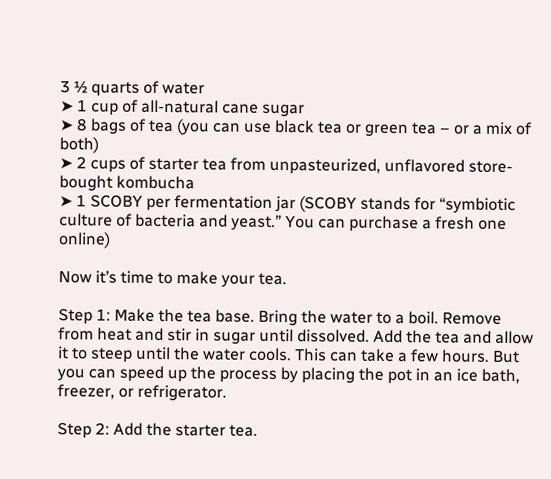3 ½ quarts of water
➤ 1 cup of all-natural cane sugar
➤ 8 bags of tea (you can use black tea or green tea – or a mix of both)
➤ 2 cups of starter tea from unpasteurized, unflavored store-bought kombucha
➤ 1 SCOBY per fermentation jar (SCOBY stands for “symbiotic culture of bacteria and yeast.” You can purchase a fresh one online)

Now it’s time to make your tea.

Step 1: Make the tea base. Bring the water to a boil. Remove from heat and stir in sugar until dissolved. Add the tea and allow it to steep until the water cools. This can take a few hours. But you can speed up the process by placing the pot in an ice bath, freezer, or refrigerator.

Step 2: Add the starter tea.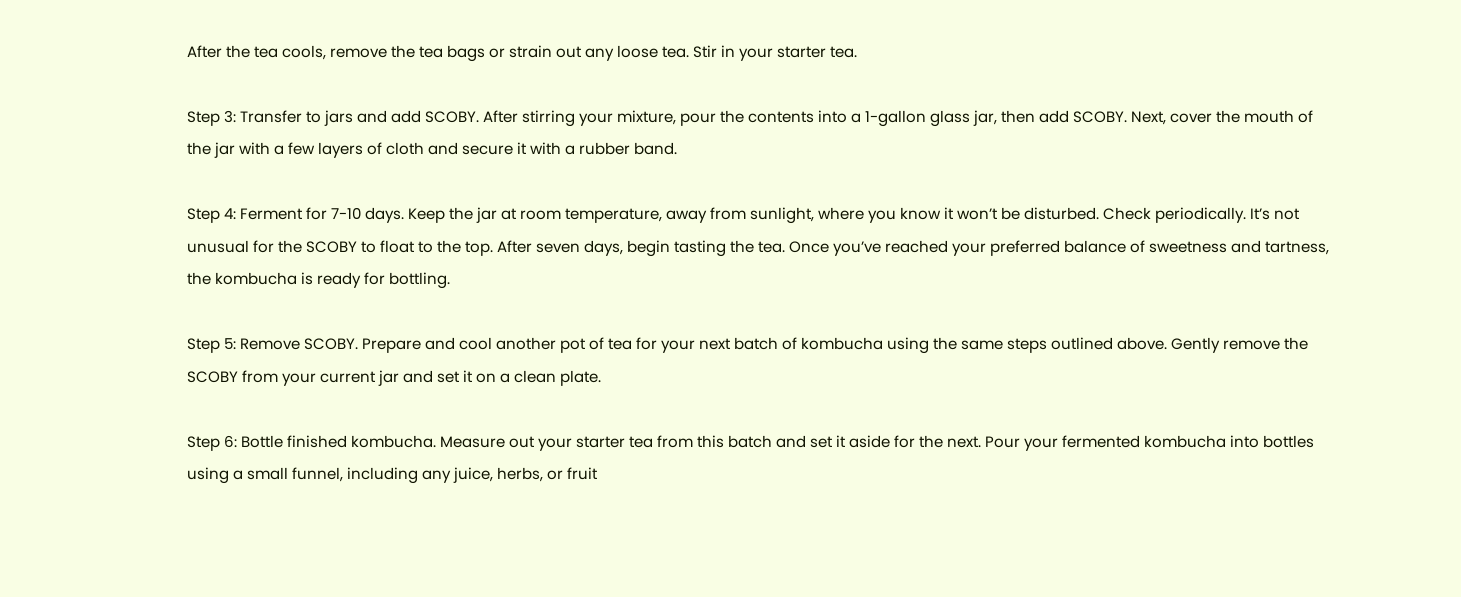After the tea cools, remove the tea bags or strain out any loose tea. Stir in your starter tea.

Step 3: Transfer to jars and add SCOBY. After stirring your mixture, pour the contents into a 1-gallon glass jar, then add SCOBY. Next, cover the mouth of the jar with a few layers of cloth and secure it with a rubber band.

Step 4: Ferment for 7-10 days. Keep the jar at room temperature, away from sunlight, where you know it won’t be disturbed. Check periodically. It’s not unusual for the SCOBY to float to the top. After seven days, begin tasting the tea. Once you’ve reached your preferred balance of sweetness and tartness, the kombucha is ready for bottling.

Step 5: Remove SCOBY. Prepare and cool another pot of tea for your next batch of kombucha using the same steps outlined above. Gently remove the SCOBY from your current jar and set it on a clean plate.

Step 6: Bottle finished kombucha. Measure out your starter tea from this batch and set it aside for the next. Pour your fermented kombucha into bottles using a small funnel, including any juice, herbs, or fruit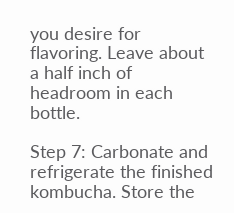you desire for flavoring. Leave about a half inch of headroom in each bottle.

Step 7: Carbonate and refrigerate the finished kombucha. Store the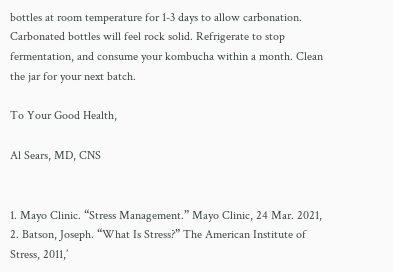bottles at room temperature for 1-3 days to allow carbonation. Carbonated bottles will feel rock solid. Refrigerate to stop fermentation, and consume your kombucha within a month. Clean the jar for your next batch.

To Your Good Health,

Al Sears, MD, CNS


1. Mayo Clinic. “Stress Management.” Mayo Clinic, 24 Mar. 2021,
2. Batson, Joseph. “What Is Stress?” The American Institute of Stress, 2011,’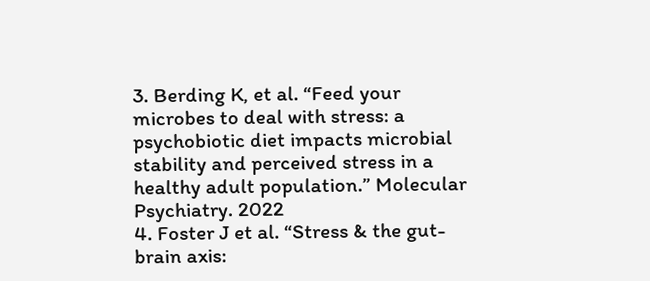3. Berding K, et al. “Feed your microbes to deal with stress: a psychobiotic diet impacts microbial stability and perceived stress in a healthy adult population.” Molecular Psychiatry. 2022
4. Foster J et al. “Stress & the gut-brain axis: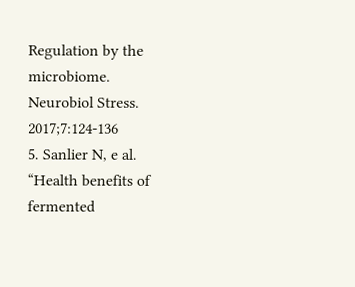Regulation by the microbiome. Neurobiol Stress. 2017;7:124-136
5. Sanlier N, e al. “Health benefits of fermented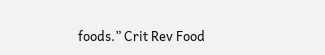foods.” Crit Rev Food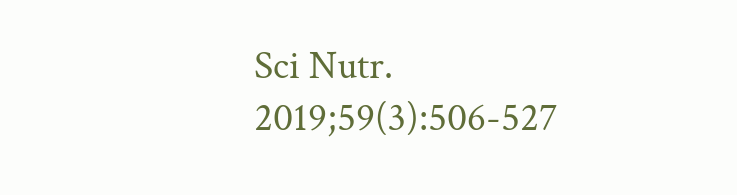Sci Nutr. 2019;59(3):506-527